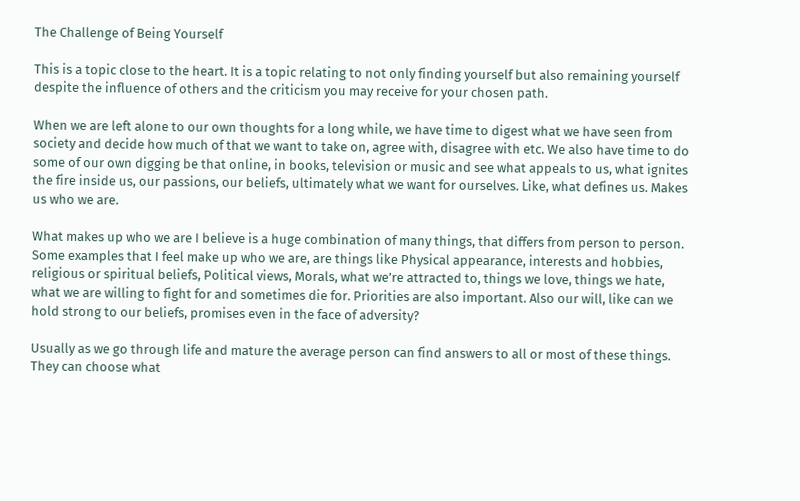The Challenge of Being Yourself

This is a topic close to the heart. It is a topic relating to not only finding yourself but also remaining yourself despite the influence of others and the criticism you may receive for your chosen path.

When we are left alone to our own thoughts for a long while, we have time to digest what we have seen from society and decide how much of that we want to take on, agree with, disagree with etc. We also have time to do some of our own digging be that online, in books, television or music and see what appeals to us, what ignites the fire inside us, our passions, our beliefs, ultimately what we want for ourselves. Like, what defines us. Makes us who we are.

What makes up who we are I believe is a huge combination of many things, that differs from person to person. Some examples that I feel make up who we are, are things like Physical appearance, interests and hobbies, religious or spiritual beliefs, Political views, Morals, what we’re attracted to, things we love, things we hate, what we are willing to fight for and sometimes die for. Priorities are also important. Also our will, like can we hold strong to our beliefs, promises even in the face of adversity?

Usually as we go through life and mature the average person can find answers to all or most of these things. They can choose what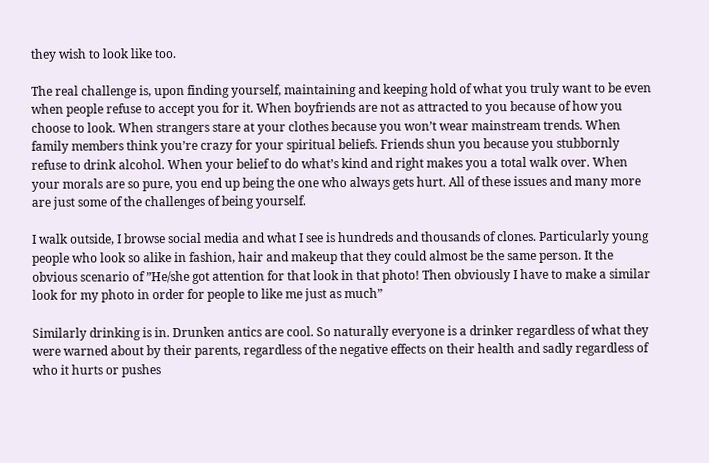they wish to look like too.

The real challenge is, upon finding yourself, maintaining and keeping hold of what you truly want to be even when people refuse to accept you for it. When boyfriends are not as attracted to you because of how you choose to look. When strangers stare at your clothes because you won’t wear mainstream trends. When family members think you’re crazy for your spiritual beliefs. Friends shun you because you stubbornly refuse to drink alcohol. When your belief to do what’s kind and right makes you a total walk over. When your morals are so pure, you end up being the one who always gets hurt. All of these issues and many more are just some of the challenges of being yourself.

I walk outside, I browse social media and what I see is hundreds and thousands of clones. Particularly young people who look so alike in fashion, hair and makeup that they could almost be the same person. It the obvious scenario of ”He/she got attention for that look in that photo! Then obviously I have to make a similar look for my photo in order for people to like me just as much”

Similarly drinking is in. Drunken antics are cool. So naturally everyone is a drinker regardless of what they were warned about by their parents, regardless of the negative effects on their health and sadly regardless of who it hurts or pushes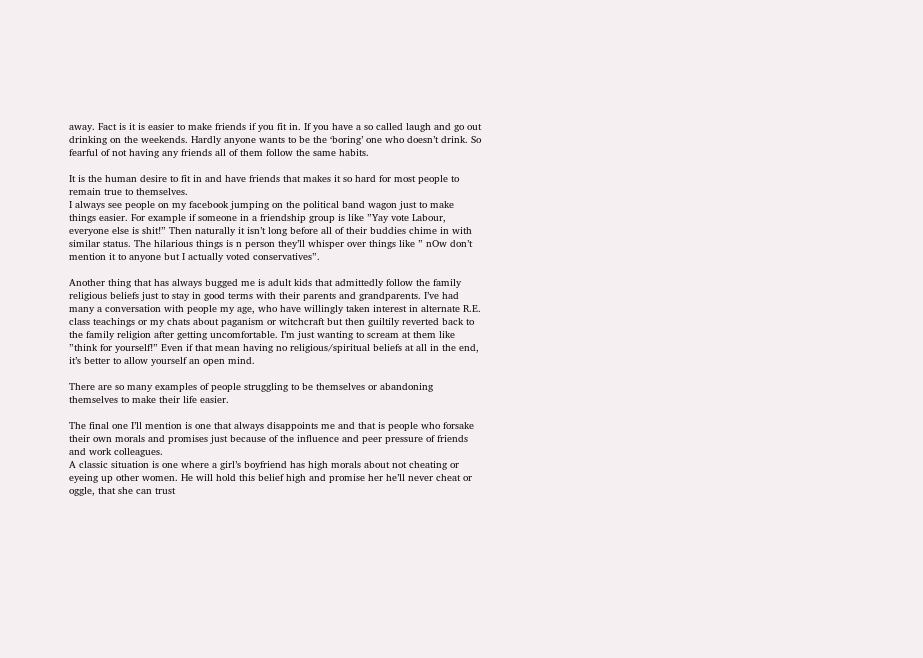away. Fact is it is easier to make friends if you fit in. If you have a so called laugh and go out drinking on the weekends. Hardly anyone wants to be the ‘boring’ one who doesn’t drink. So fearful of not having any friends all of them follow the same habits.

It is the human desire to fit in and have friends that makes it so hard for most people to remain true to themselves.
I always see people on my facebook jumping on the political band wagon just to make things easier. For example if someone in a friendship group is like ”Yay vote Labour, everyone else is shit!” Then naturally it isn’t long before all of their buddies chime in with similar status. The hilarious things is n person they’ll whisper over things like ” nOw don’t mention it to anyone but I actually voted conservatives”.

Another thing that has always bugged me is adult kids that admittedly follow the family religious beliefs just to stay in good terms with their parents and grandparents. I’ve had many a conversation with people my age, who have willingly taken interest in alternate R.E. class teachings or my chats about paganism or witchcraft but then guiltily reverted back to the family religion after getting uncomfortable. I’m just wanting to scream at them like ”think for yourself!” Even if that mean having no religious/spiritual beliefs at all in the end, it’s better to allow yourself an open mind.

There are so many examples of people struggling to be themselves or abandoning themselves to make their life easier.

The final one I’ll mention is one that always disappoints me and that is people who forsake their own morals and promises just because of the influence and peer pressure of friends and work colleagues.
A classic situation is one where a girl’s boyfriend has high morals about not cheating or eyeing up other women. He will hold this belief high and promise her he’ll never cheat or oggle, that she can trust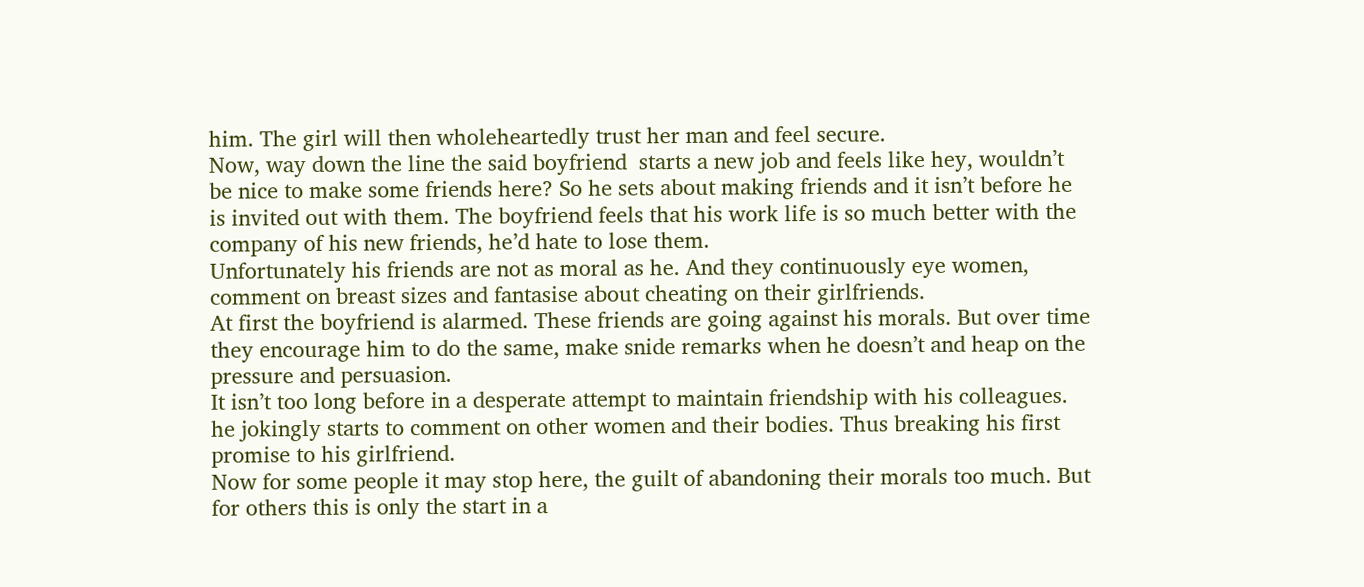him. The girl will then wholeheartedly trust her man and feel secure.
Now, way down the line the said boyfriend  starts a new job and feels like hey, wouldn’t be nice to make some friends here? So he sets about making friends and it isn’t before he is invited out with them. The boyfriend feels that his work life is so much better with the company of his new friends, he’d hate to lose them.
Unfortunately his friends are not as moral as he. And they continuously eye women, comment on breast sizes and fantasise about cheating on their girlfriends.
At first the boyfriend is alarmed. These friends are going against his morals. But over time they encourage him to do the same, make snide remarks when he doesn’t and heap on the pressure and persuasion.
It isn’t too long before in a desperate attempt to maintain friendship with his colleagues. he jokingly starts to comment on other women and their bodies. Thus breaking his first promise to his girlfriend.
Now for some people it may stop here, the guilt of abandoning their morals too much. But for others this is only the start in a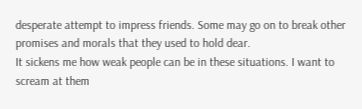desperate attempt to impress friends. Some may go on to break other promises and morals that they used to hold dear.
It sickens me how weak people can be in these situations. I want to scream at them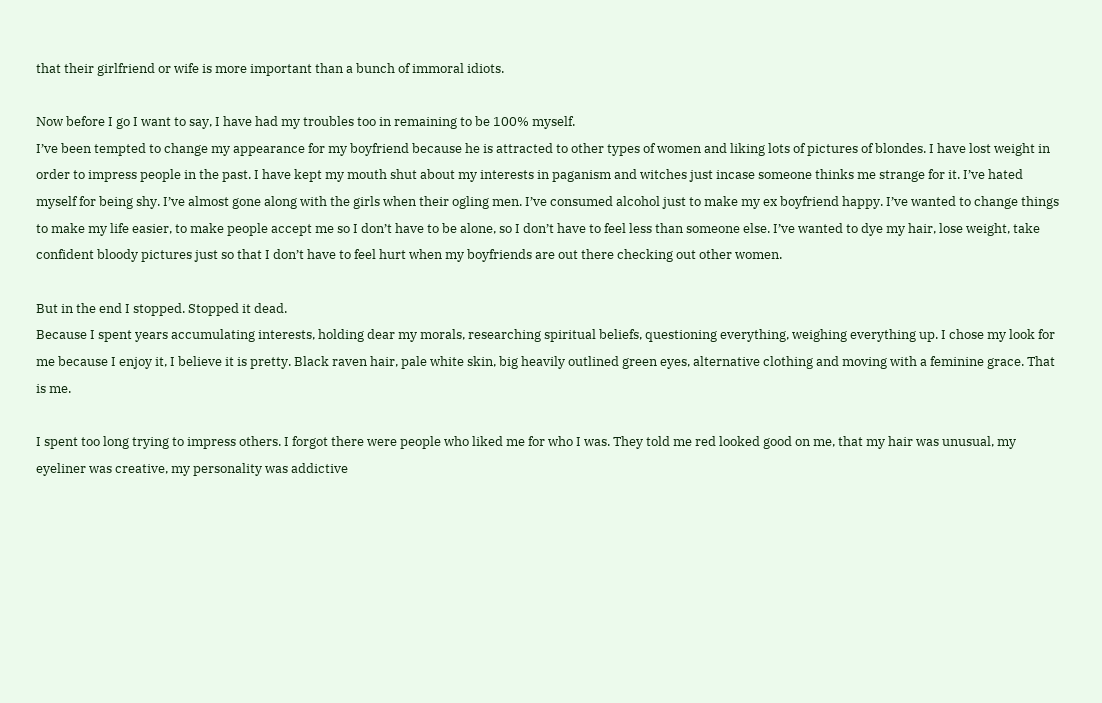that their girlfriend or wife is more important than a bunch of immoral idiots.

Now before I go I want to say, I have had my troubles too in remaining to be 100% myself.
I’ve been tempted to change my appearance for my boyfriend because he is attracted to other types of women and liking lots of pictures of blondes. I have lost weight in order to impress people in the past. I have kept my mouth shut about my interests in paganism and witches just incase someone thinks me strange for it. I’ve hated myself for being shy. I’ve almost gone along with the girls when their ogling men. I’ve consumed alcohol just to make my ex boyfriend happy. I’ve wanted to change things to make my life easier, to make people accept me so I don’t have to be alone, so I don’t have to feel less than someone else. I’ve wanted to dye my hair, lose weight, take confident bloody pictures just so that I don’t have to feel hurt when my boyfriends are out there checking out other women.

But in the end I stopped. Stopped it dead.
Because I spent years accumulating interests, holding dear my morals, researching spiritual beliefs, questioning everything, weighing everything up. I chose my look for me because I enjoy it, I believe it is pretty. Black raven hair, pale white skin, big heavily outlined green eyes, alternative clothing and moving with a feminine grace. That is me.

I spent too long trying to impress others. I forgot there were people who liked me for who I was. They told me red looked good on me, that my hair was unusual, my eyeliner was creative, my personality was addictive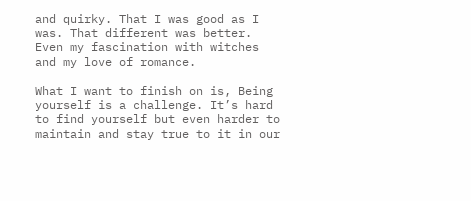and quirky. That I was good as I was. That different was better. Even my fascination with witches and my love of romance.

What I want to finish on is, Being yourself is a challenge. It’s hard to find yourself but even harder to maintain and stay true to it in our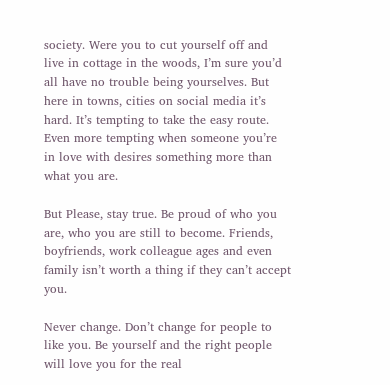society. Were you to cut yourself off and live in cottage in the woods, I’m sure you’d all have no trouble being yourselves. But here in towns, cities on social media it’s hard. It’s tempting to take the easy route. Even more tempting when someone you’re in love with desires something more than what you are.

But Please, stay true. Be proud of who you are, who you are still to become. Friends, boyfriends, work colleague ages and even family isn’t worth a thing if they can’t accept you.

Never change. Don’t change for people to like you. Be yourself and the right people will love you for the real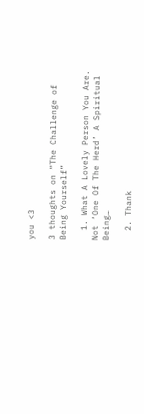you <3

3 thoughts on “The Challenge of Being Yourself”

  1. What A Lovely Person You Are. Not ‘One Of The Herd’ A Spiritual Being…

  2. Thank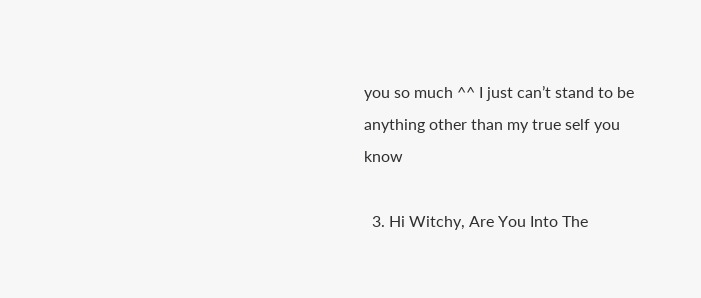you so much ^^ I just can’t stand to be anything other than my true self you know

  3. Hi Witchy, Are You Into The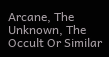Arcane, The Unknown, The Occult Or Similar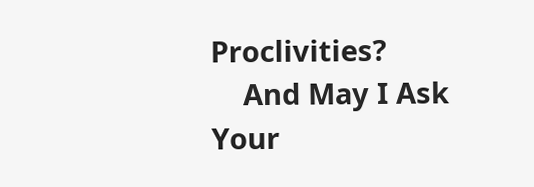Proclivities?
    And May I Ask Your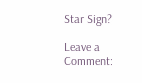Star Sign?

Leave a Comment: